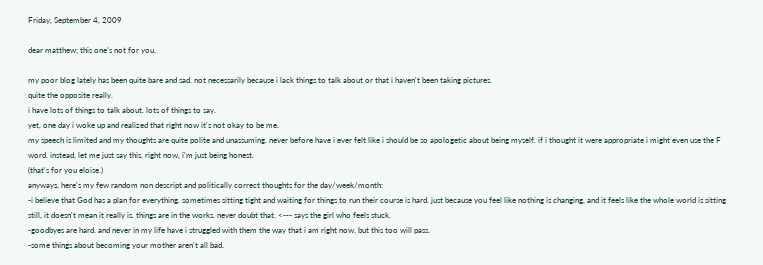Friday, September 4, 2009

dear matthew; this one's not for you.

my poor blog lately has been quite bare and sad. not necessarily because i lack things to talk about or that i haven't been taking pictures.
quite the opposite really.
i have lots of things to talk about. lots of things to say.
yet, one day i woke up and realized that right now it's not okay to be me.
my speech is limited and my thoughts are quite polite and unassuming. never before have i ever felt like i should be so apologetic about being myself. if i thought it were appropriate i might even use the F word. instead, let me just say this. right now, i'm just being honest.
(that's for you eloise.)
anyways, here's my few random non descript and politically correct thoughts for the day/week/month:
-i believe that God has a plan for everything. sometimes sitting tight and waiting for things to run their course is hard. just because you feel like nothing is changing, and it feels like the whole world is sitting still, it doesn't mean it really is. things are in the works. never doubt that. <--- says the girl who feels stuck.
-goodbyes are hard. and never in my life have i struggled with them the way that i am right now. but this too will pass.
-some things about becoming your mother aren't all bad.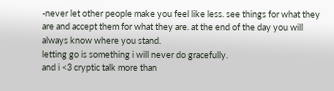-never let other people make you feel like less. see things for what they are and accept them for what they are. at the end of the day you will always know where you stand.
letting go is something i will never do gracefully.
and i <3 cryptic talk more than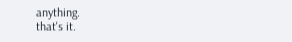anything.
that's it.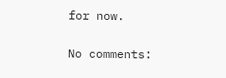for now.

No comments: